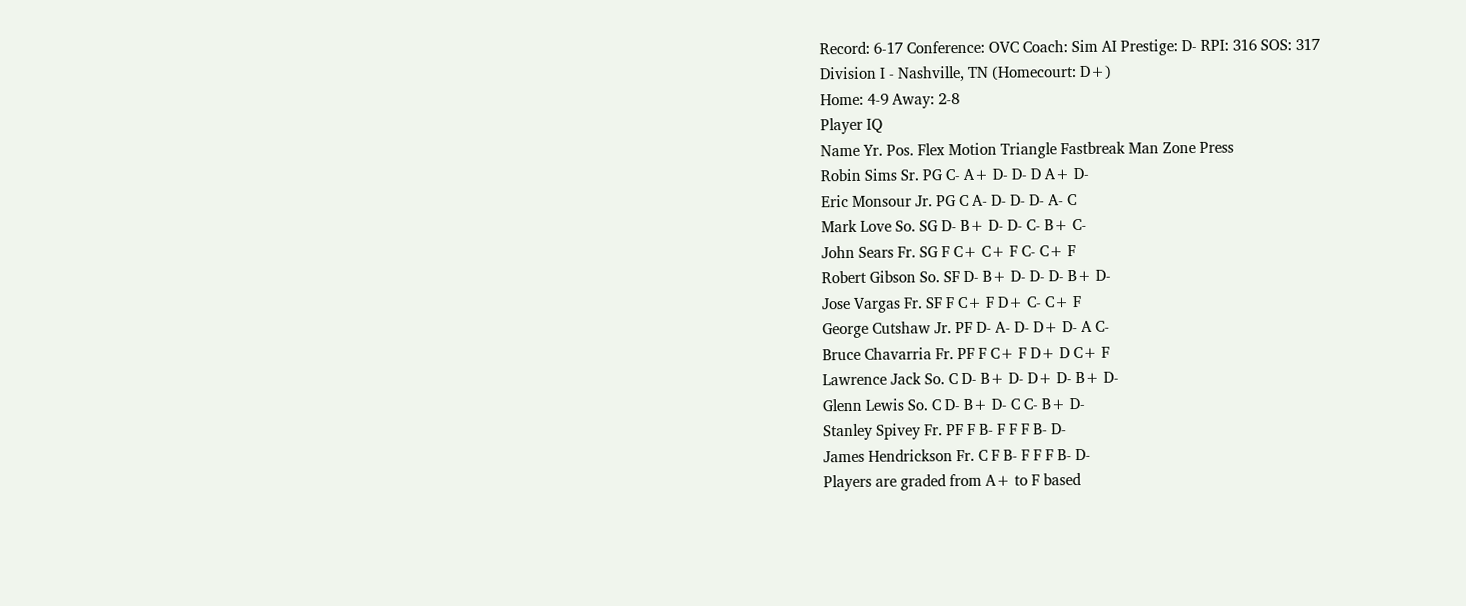Record: 6-17 Conference: OVC Coach: Sim AI Prestige: D- RPI: 316 SOS: 317
Division I - Nashville, TN (Homecourt: D+)
Home: 4-9 Away: 2-8
Player IQ
Name Yr. Pos. Flex Motion Triangle Fastbreak Man Zone Press
Robin Sims Sr. PG C- A+ D- D- D A+ D-
Eric Monsour Jr. PG C A- D- D- D- A- C
Mark Love So. SG D- B+ D- D- C- B+ C-
John Sears Fr. SG F C+ C+ F C- C+ F
Robert Gibson So. SF D- B+ D- D- D- B+ D-
Jose Vargas Fr. SF F C+ F D+ C- C+ F
George Cutshaw Jr. PF D- A- D- D+ D- A C-
Bruce Chavarria Fr. PF F C+ F D+ D C+ F
Lawrence Jack So. C D- B+ D- D+ D- B+ D-
Glenn Lewis So. C D- B+ D- C C- B+ D-
Stanley Spivey Fr. PF F B- F F F B- D-
James Hendrickson Fr. C F B- F F F B- D-
Players are graded from A+ to F based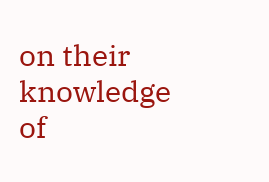on their knowledge of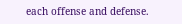each offense and defense.